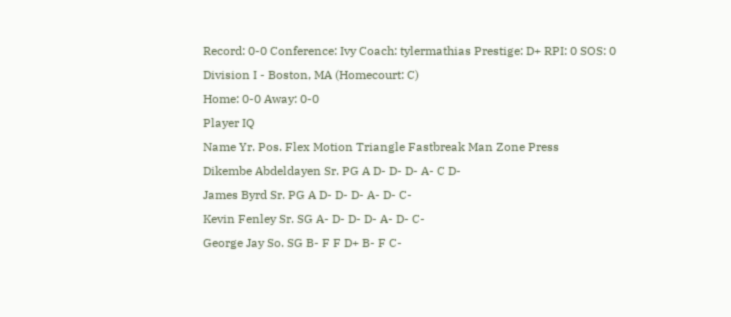Record: 0-0 Conference: Ivy Coach: tylermathias Prestige: D+ RPI: 0 SOS: 0
Division I - Boston, MA (Homecourt: C)
Home: 0-0 Away: 0-0
Player IQ
Name Yr. Pos. Flex Motion Triangle Fastbreak Man Zone Press
Dikembe Abdeldayen Sr. PG A D- D- D- A- C D-
James Byrd Sr. PG A D- D- D- A- D- C-
Kevin Fenley Sr. SG A- D- D- D- A- D- C-
George Jay So. SG B- F F D+ B- F C-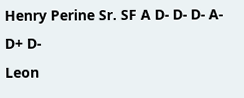Henry Perine Sr. SF A D- D- D- A- D+ D-
Leon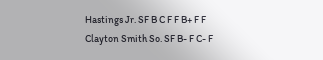Hastings Jr. SF B C F F B+ F F
Clayton Smith So. SF B- F C- F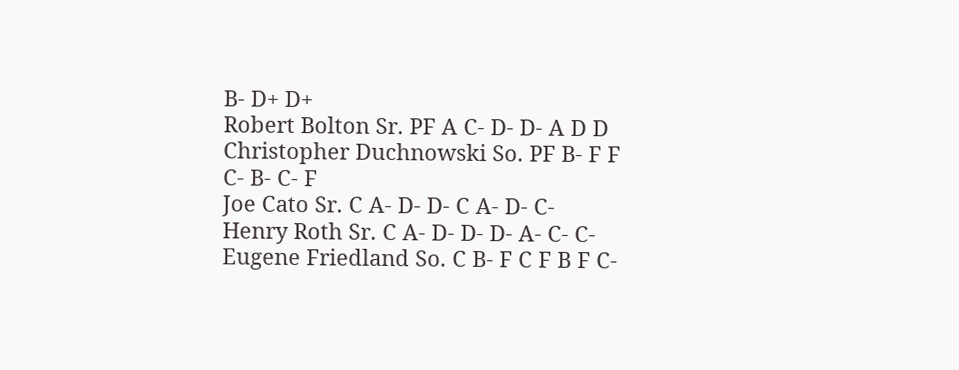B- D+ D+
Robert Bolton Sr. PF A C- D- D- A D D
Christopher Duchnowski So. PF B- F F C- B- C- F
Joe Cato Sr. C A- D- D- C A- D- C-
Henry Roth Sr. C A- D- D- D- A- C- C-
Eugene Friedland So. C B- F C F B F C-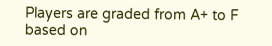Players are graded from A+ to F based on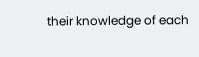their knowledge of each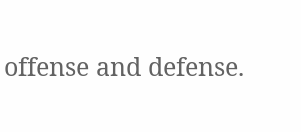offense and defense.